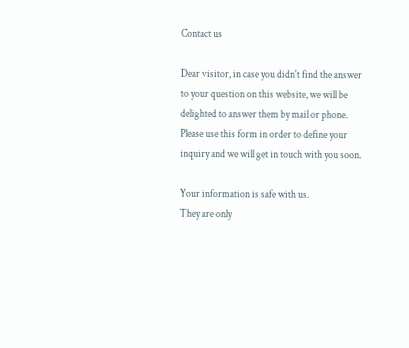Contact us

Dear visitor, in case you didn't find the answer to your question on this website, we will be delighted to answer them by mail or phone. Please use this form in order to define your inquiry and we will get in touch with you soon.

Your information is safe with us.
They are only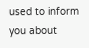used to inform you about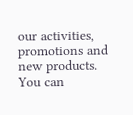our activities, promotions and new products.
You can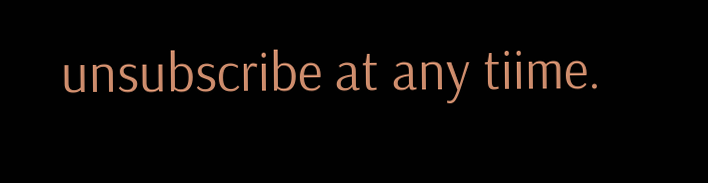unsubscribe at any tiime.